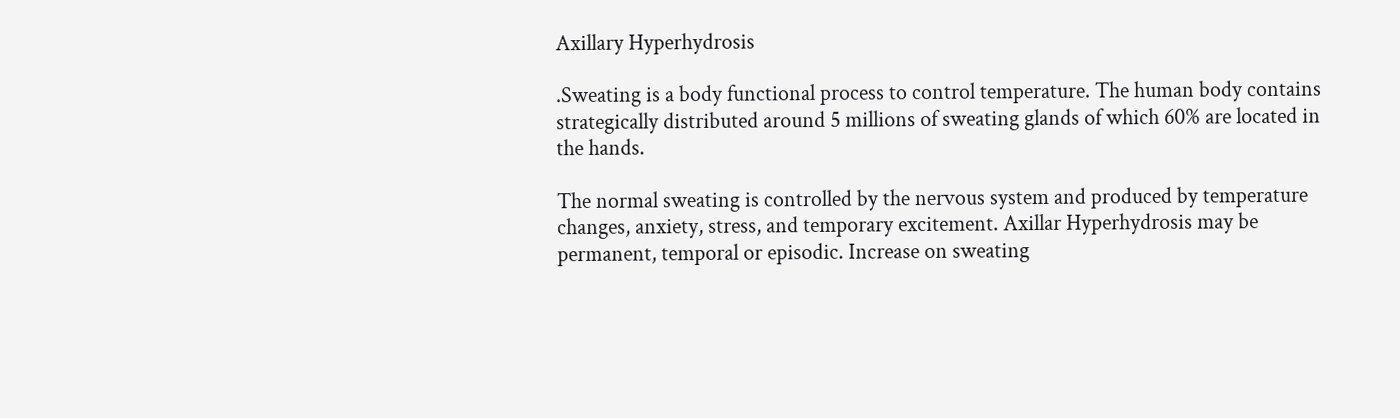Axillary Hyperhydrosis

.Sweating is a body functional process to control temperature. The human body contains strategically distributed around 5 millions of sweating glands of which 60% are located in the hands.

The normal sweating is controlled by the nervous system and produced by temperature changes, anxiety, stress, and temporary excitement. Axillar Hyperhydrosis may be permanent, temporal or episodic. Increase on sweating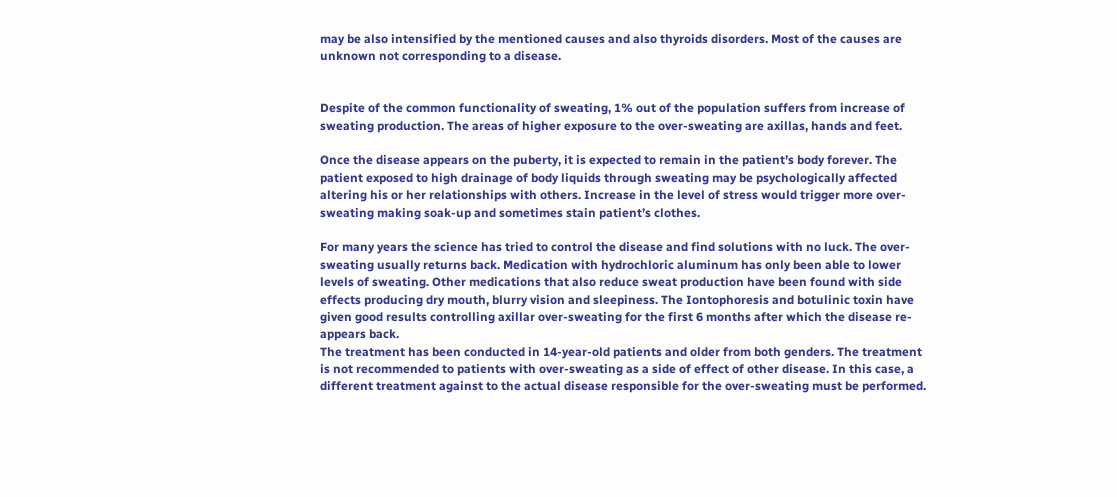may be also intensified by the mentioned causes and also thyroids disorders. Most of the causes are unknown not corresponding to a disease.


Despite of the common functionality of sweating, 1% out of the population suffers from increase of sweating production. The areas of higher exposure to the over-sweating are axillas, hands and feet.

Once the disease appears on the puberty, it is expected to remain in the patient’s body forever. The patient exposed to high drainage of body liquids through sweating may be psychologically affected altering his or her relationships with others. Increase in the level of stress would trigger more over-sweating making soak-up and sometimes stain patient’s clothes.

For many years the science has tried to control the disease and find solutions with no luck. The over-sweating usually returns back. Medication with hydrochloric aluminum has only been able to lower levels of sweating. Other medications that also reduce sweat production have been found with side effects producing dry mouth, blurry vision and sleepiness. The Iontophoresis and botulinic toxin have given good results controlling axillar over-sweating for the first 6 months after which the disease re-appears back.
The treatment has been conducted in 14-year-old patients and older from both genders. The treatment is not recommended to patients with over-sweating as a side of effect of other disease. In this case, a different treatment against to the actual disease responsible for the over-sweating must be performed.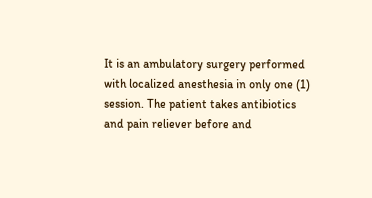It is an ambulatory surgery performed with localized anesthesia in only one (1) session. The patient takes antibiotics and pain reliever before and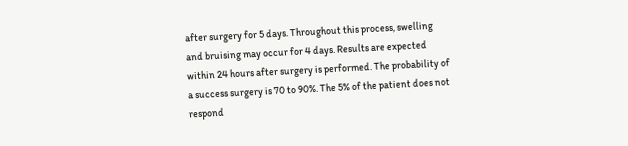after surgery for 5 days. Throughout this process, swelling and bruising may occur for 4 days. Results are expected within 24 hours after surgery is performed. The probability of a success surgery is 70 to 90%. The 5% of the patient does not respond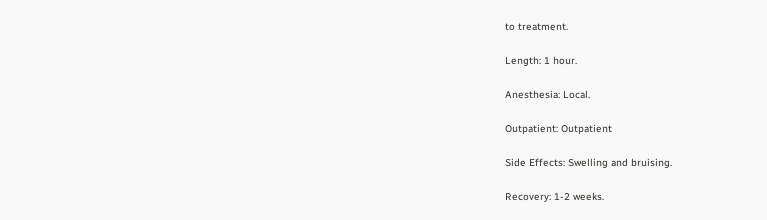to treatment.

Length: 1 hour.

Anesthesia: Local.

Outpatient: Outpatient

Side Effects: Swelling and bruising.

Recovery: 1-2 weeks.